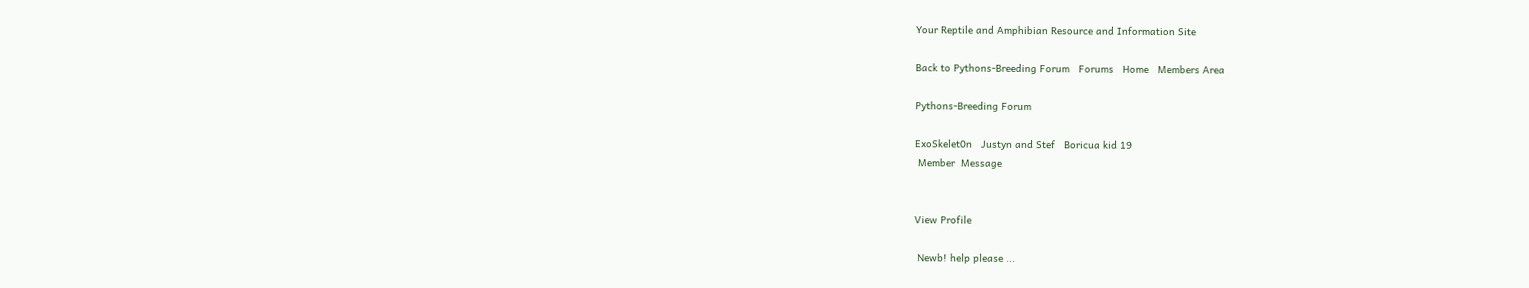Your Reptile and Amphibian Resource and Information Site

Back to Pythons-Breeding Forum   Forums   Home   Members Area

Pythons-Breeding Forum

ExoSkelet0n   Justyn and Stef   Boricua kid 19
 Member  Message


View Profile

 Newb! help please ...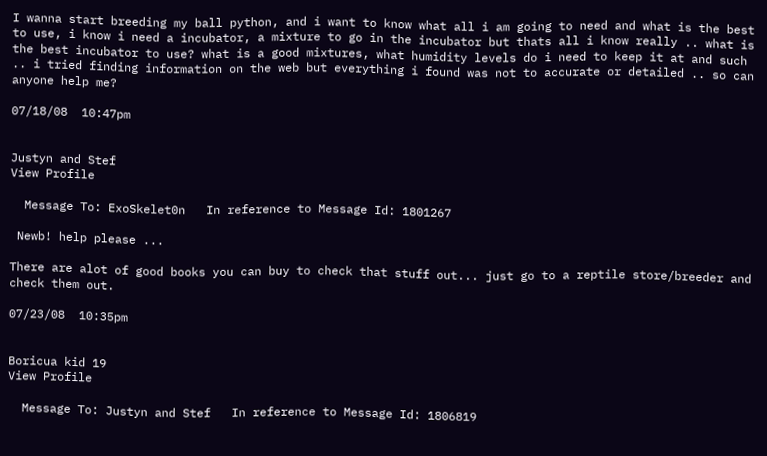I wanna start breeding my ball python, and i want to know what all i am going to need and what is the best to use, i know i need a incubator, a mixture to go in the incubator but thats all i know really .. what is the best incubator to use? what is a good mixtures, what humidity levels do i need to keep it at and such .. i tried finding information on the web but everything i found was not to accurate or detailed .. so can anyone help me?

07/18/08  10:47pm


Justyn and Stef
View Profile

  Message To: ExoSkelet0n   In reference to Message Id: 1801267

 Newb! help please ...

There are alot of good books you can buy to check that stuff out... just go to a reptile store/breeder and check them out.

07/23/08  10:35pm


Boricua kid 19
View Profile

  Message To: Justyn and Stef   In reference to Message Id: 1806819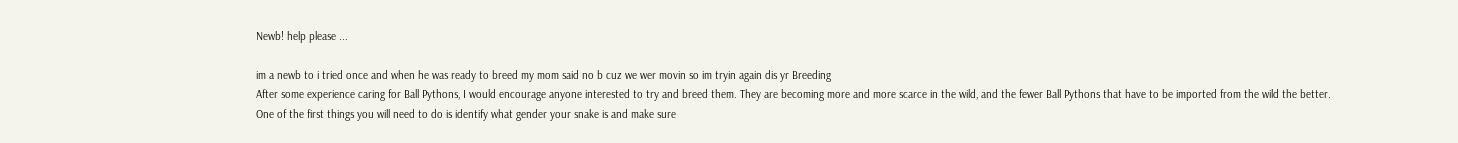Newb! help please ...

im a newb to i tried once and when he was ready to breed my mom said no b cuz we wer movin so im tryin again dis yr Breeding
After some experience caring for Ball Pythons, I would encourage anyone interested to try and breed them. They are becoming more and more scarce in the wild, and the fewer Ball Pythons that have to be imported from the wild the better.
One of the first things you will need to do is identify what gender your snake is and make sure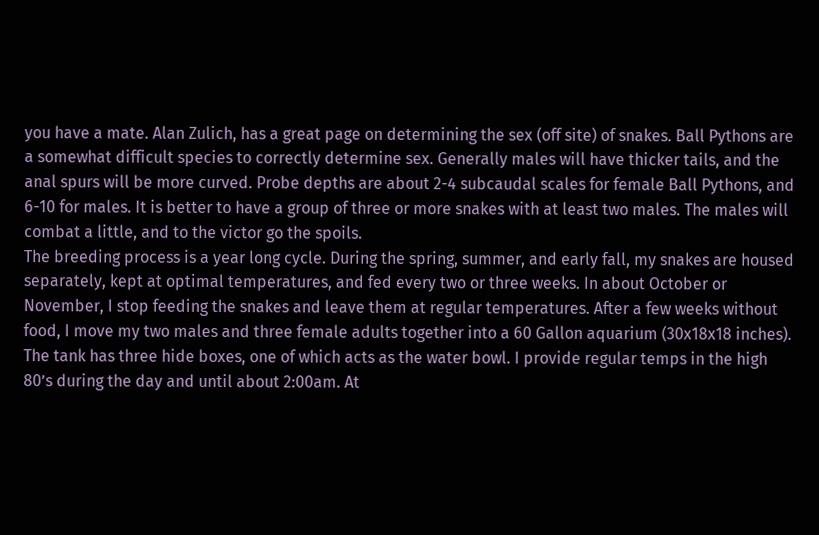you have a mate. Alan Zulich, has a great page on determining the sex (off site) of snakes. Ball Pythons are a somewhat difficult species to correctly determine sex. Generally males will have thicker tails, and the anal spurs will be more curved. Probe depths are about 2-4 subcaudal scales for female Ball Pythons, and 6-10 for males. It is better to have a group of three or more snakes with at least two males. The males will combat a little, and to the victor go the spoils.
The breeding process is a year long cycle. During the spring, summer, and early fall, my snakes are housed separately, kept at optimal temperatures, and fed every two or three weeks. In about October or November, I stop feeding the snakes and leave them at regular temperatures. After a few weeks without food, I move my two males and three female adults together into a 60 Gallon aquarium (30x18x18 inches). The tank has three hide boxes, one of which acts as the water bowl. I provide regular temps in the high 80’s during the day and until about 2:00am. At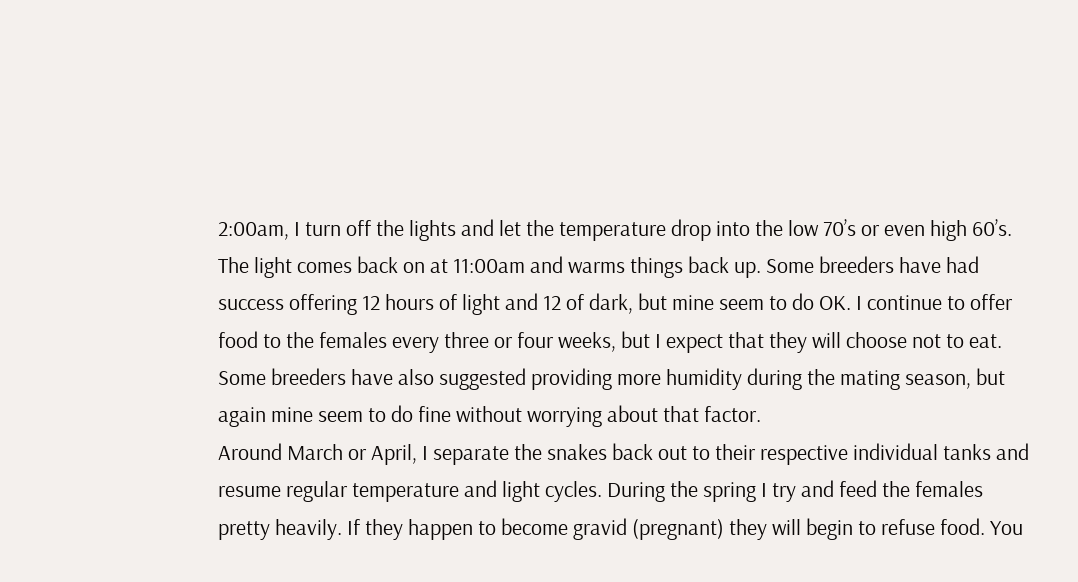2:00am, I turn off the lights and let the temperature drop into the low 70’s or even high 60’s. The light comes back on at 11:00am and warms things back up. Some breeders have had success offering 12 hours of light and 12 of dark, but mine seem to do OK. I continue to offer food to the females every three or four weeks, but I expect that they will choose not to eat. Some breeders have also suggested providing more humidity during the mating season, but again mine seem to do fine without worrying about that factor.
Around March or April, I separate the snakes back out to their respective individual tanks and resume regular temperature and light cycles. During the spring I try and feed the females pretty heavily. If they happen to become gravid (pregnant) they will begin to refuse food. You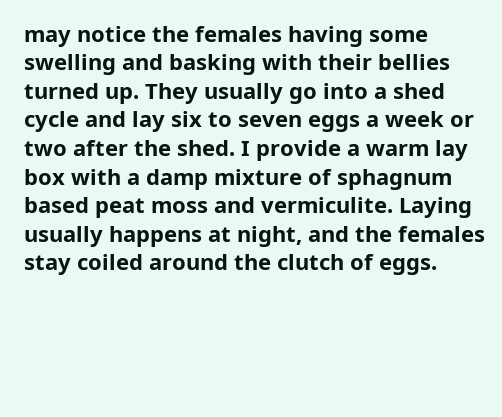may notice the females having some swelling and basking with their bellies turned up. They usually go into a shed cycle and lay six to seven eggs a week or two after the shed. I provide a warm lay box with a damp mixture of sphagnum based peat moss and vermiculite. Laying usually happens at night, and the females stay coiled around the clutch of eggs.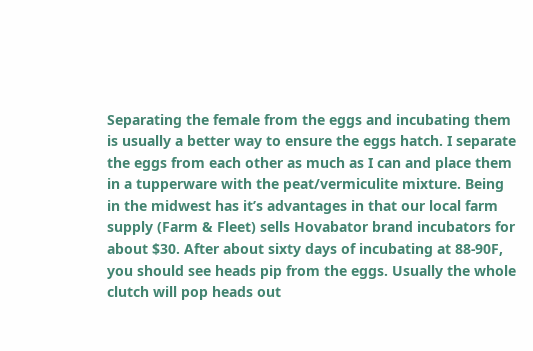Separating the female from the eggs and incubating them is usually a better way to ensure the eggs hatch. I separate the eggs from each other as much as I can and place them in a tupperware with the peat/vermiculite mixture. Being in the midwest has it’s advantages in that our local farm supply (Farm & Fleet) sells Hovabator brand incubators for about $30. After about sixty days of incubating at 88-90F, you should see heads pip from the eggs. Usually the whole clutch will pop heads out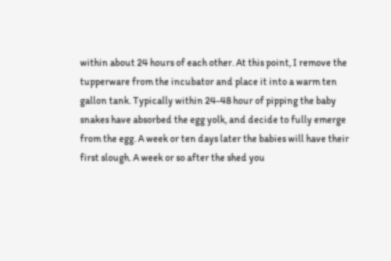within about 24 hours of each other. At this point, I remove the tupperware from the incubator and place it into a warm ten gallon tank. Typically within 24-48 hour of pipping the baby snakes have absorbed the egg yolk, and decide to fully emerge from the egg. A week or ten days later the babies will have their first slough. A week or so after the shed you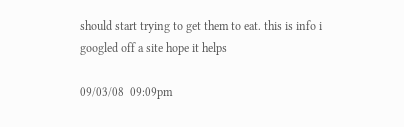should start trying to get them to eat. this is info i googled off a site hope it helps

09/03/08  09:09pm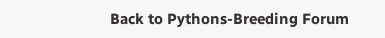Back to Pythons-Breeding Forum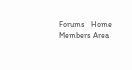Forums   Home   Members Area